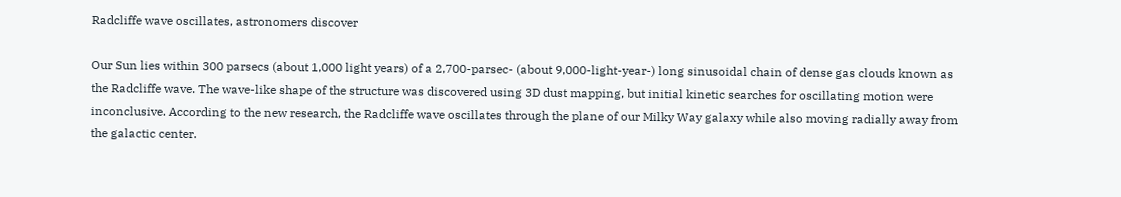Radcliffe wave oscillates, astronomers discover

Our Sun lies within 300 parsecs (about 1,000 light years) of a 2,700-parsec- (about 9,000-light-year-) long sinusoidal chain of dense gas clouds known as the Radcliffe wave. The wave-like shape of the structure was discovered using 3D dust mapping, but initial kinetic searches for oscillating motion were inconclusive. According to the new research, the Radcliffe wave oscillates through the plane of our Milky Way galaxy while also moving radially away from the galactic center.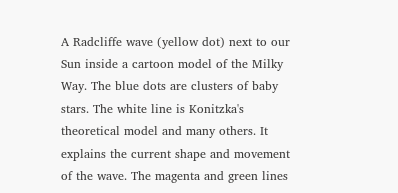A Radcliffe wave (yellow dot) next to our Sun inside a cartoon model of the Milky Way. The blue dots are clusters of baby stars. The white line is Konitzka's theoretical model and many others. It explains the current shape and movement of the wave. The magenta and green lines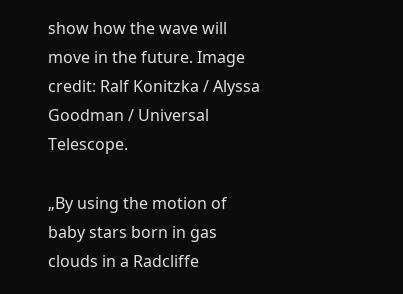show how the wave will move in the future. Image credit: Ralf Konitzka / Alyssa Goodman / Universal Telescope.

„By using the motion of baby stars born in gas clouds in a Radcliffe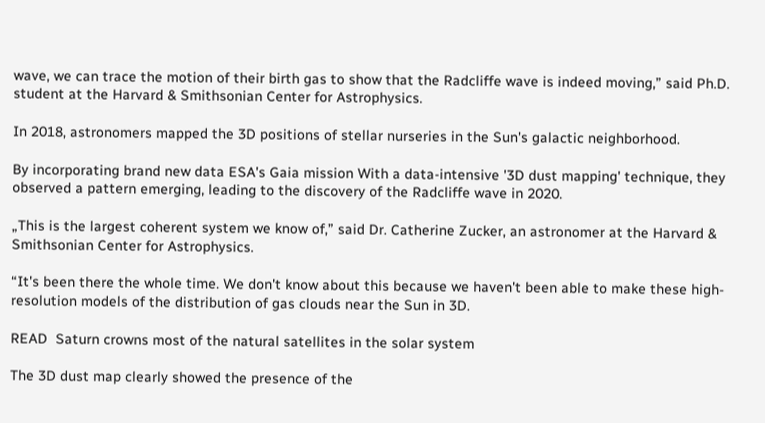wave, we can trace the motion of their birth gas to show that the Radcliffe wave is indeed moving,” said Ph.D. student at the Harvard & Smithsonian Center for Astrophysics.

In 2018, astronomers mapped the 3D positions of stellar nurseries in the Sun's galactic neighborhood.

By incorporating brand new data ESA's Gaia mission With a data-intensive '3D dust mapping' technique, they observed a pattern emerging, leading to the discovery of the Radcliffe wave in 2020.

„This is the largest coherent system we know of,” said Dr. Catherine Zucker, an astronomer at the Harvard & Smithsonian Center for Astrophysics.

“It's been there the whole time. We don't know about this because we haven't been able to make these high-resolution models of the distribution of gas clouds near the Sun in 3D.

READ  Saturn crowns most of the natural satellites in the solar system

The 3D dust map clearly showed the presence of the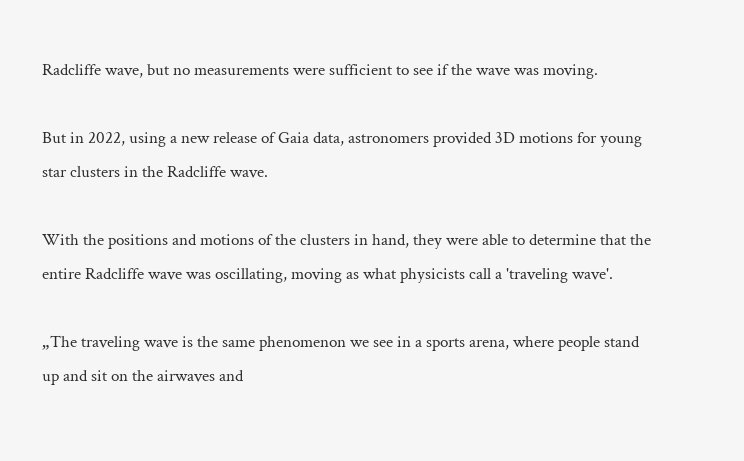Radcliffe wave, but no measurements were sufficient to see if the wave was moving.

But in 2022, using a new release of Gaia data, astronomers provided 3D motions for young star clusters in the Radcliffe wave.

With the positions and motions of the clusters in hand, they were able to determine that the entire Radcliffe wave was oscillating, moving as what physicists call a 'traveling wave'.

„The traveling wave is the same phenomenon we see in a sports arena, where people stand up and sit on the airwaves and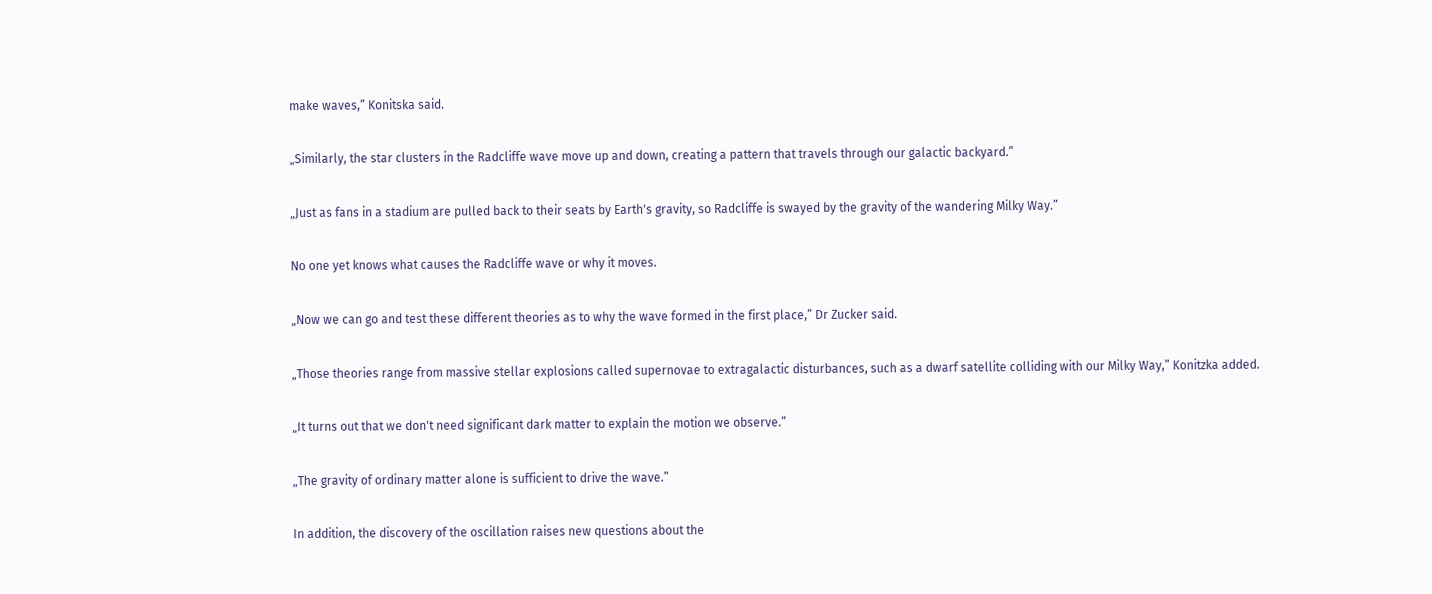make waves,” Konitska said.

„Similarly, the star clusters in the Radcliffe wave move up and down, creating a pattern that travels through our galactic backyard.”

„Just as fans in a stadium are pulled back to their seats by Earth's gravity, so Radcliffe is swayed by the gravity of the wandering Milky Way.”

No one yet knows what causes the Radcliffe wave or why it moves.

„Now we can go and test these different theories as to why the wave formed in the first place,” Dr Zucker said.

„Those theories range from massive stellar explosions called supernovae to extragalactic disturbances, such as a dwarf satellite colliding with our Milky Way,” Konitzka added.

„It turns out that we don't need significant dark matter to explain the motion we observe.”

„The gravity of ordinary matter alone is sufficient to drive the wave.”

In addition, the discovery of the oscillation raises new questions about the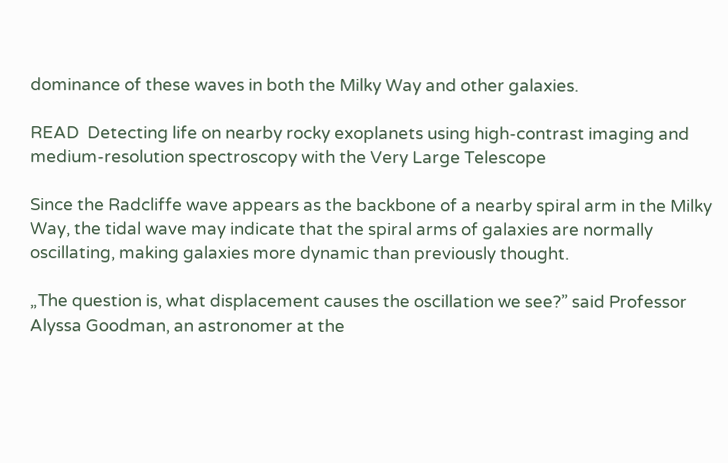dominance of these waves in both the Milky Way and other galaxies.

READ  Detecting life on nearby rocky exoplanets using high-contrast imaging and medium-resolution spectroscopy with the Very Large Telescope

Since the Radcliffe wave appears as the backbone of a nearby spiral arm in the Milky Way, the tidal wave may indicate that the spiral arms of galaxies are normally oscillating, making galaxies more dynamic than previously thought.

„The question is, what displacement causes the oscillation we see?” said Professor Alyssa Goodman, an astronomer at the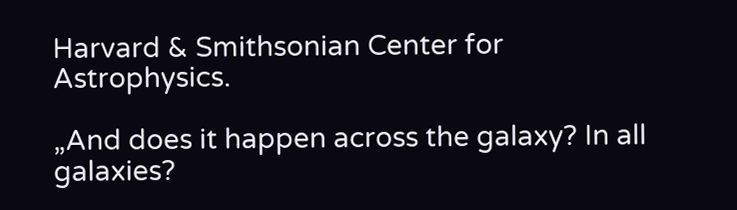Harvard & Smithsonian Center for Astrophysics.

„And does it happen across the galaxy? In all galaxies?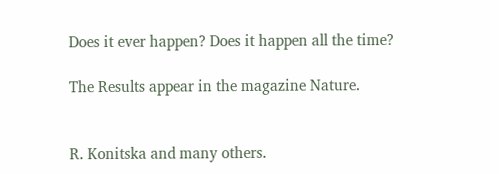Does it ever happen? Does it happen all the time?

The Results appear in the magazine Nature.


R. Konitska and many others.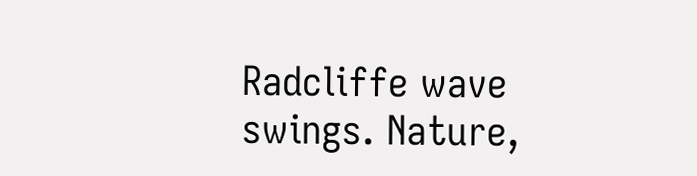Radcliffe wave swings. Nature,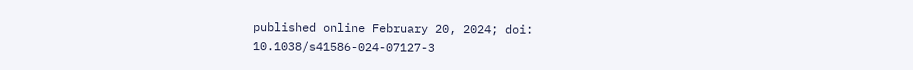published online February 20, 2024; doi: 10.1038/s41586-024-07127-3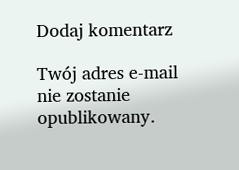Dodaj komentarz

Twój adres e-mail nie zostanie opublikowany.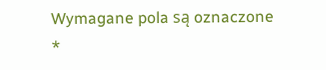Wymagane pola są oznaczone *